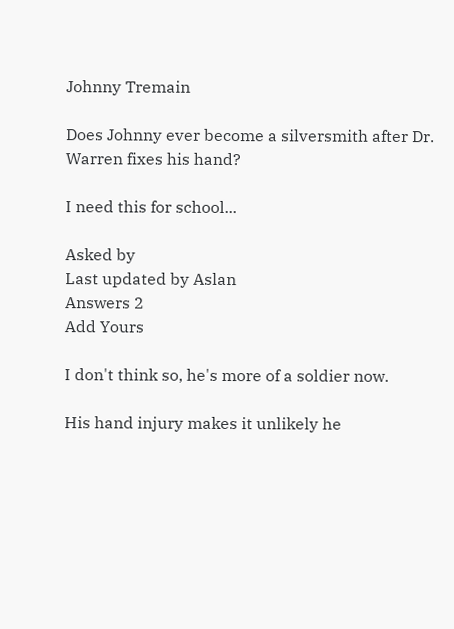Johnny Tremain

Does Johnny ever become a silversmith after Dr. Warren fixes his hand?

I need this for school...

Asked by
Last updated by Aslan
Answers 2
Add Yours

I don't think so, he's more of a soldier now.

His hand injury makes it unlikely he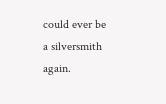could ever be a silversmith again.